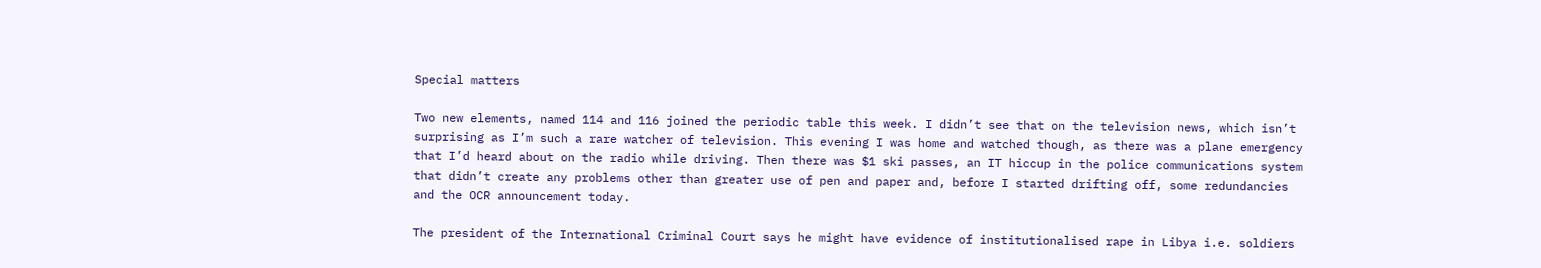Special matters

Two new elements, named 114 and 116 joined the periodic table this week. I didn’t see that on the television news, which isn’t surprising as I’m such a rare watcher of television. This evening I was home and watched though, as there was a plane emergency that I’d heard about on the radio while driving. Then there was $1 ski passes, an IT hiccup in the police communications system that didn’t create any problems other than greater use of pen and paper and, before I started drifting off, some redundancies and the OCR announcement today.

The president of the International Criminal Court says he might have evidence of institutionalised rape in Libya i.e. soldiers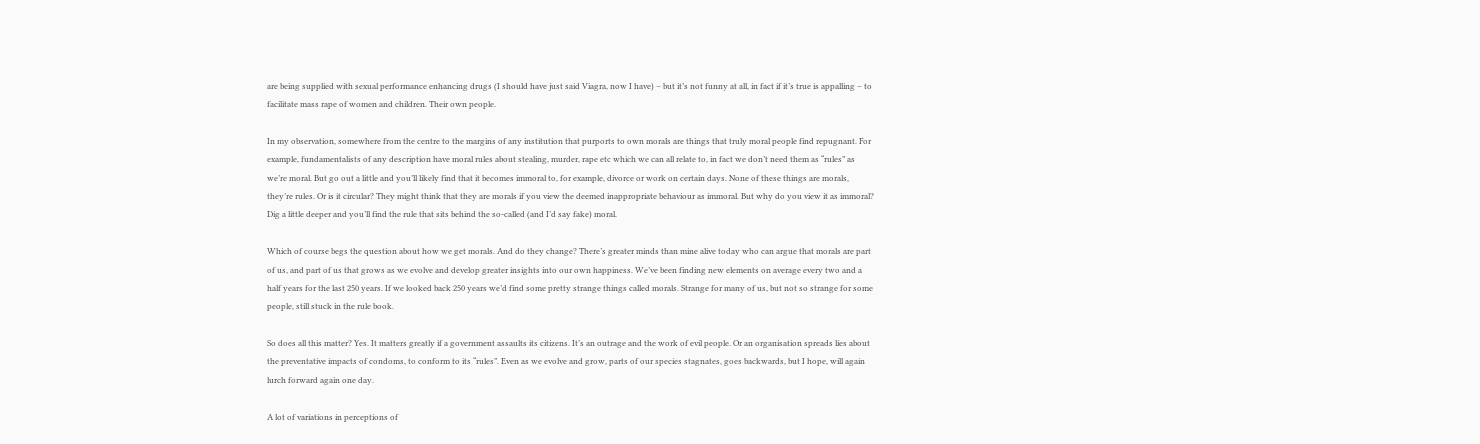are being supplied with sexual performance enhancing drugs (I should have just said Viagra, now I have) – but it’s not funny at all, in fact if it’s true is appalling – to facilitate mass rape of women and children. Their own people.

In my observation, somewhere from the centre to the margins of any institution that purports to own morals are things that truly moral people find repugnant. For example, fundamentalists of any description have moral rules about stealing, murder, rape etc which we can all relate to, in fact we don’t need them as “rules” as we’re moral. But go out a little and you’ll likely find that it becomes immoral to, for example, divorce or work on certain days. None of these things are morals, they’re rules. Or is it circular? They might think that they are morals if you view the deemed inappropriate behaviour as immoral. But why do you view it as immoral? Dig a little deeper and you’ll find the rule that sits behind the so-called (and I’d say fake) moral.

Which of course begs the question about how we get morals. And do they change? There’s greater minds than mine alive today who can argue that morals are part of us, and part of us that grows as we evolve and develop greater insights into our own happiness. We’ve been finding new elements on average every two and a half years for the last 250 years. If we looked back 250 years we’d find some pretty strange things called morals. Strange for many of us, but not so strange for some people, still stuck in the rule book.

So does all this matter? Yes. It matters greatly if a government assaults its citizens. It’s an outrage and the work of evil people. Or an organisation spreads lies about the preventative impacts of condoms, to conform to its “rules”. Even as we evolve and grow, parts of our species stagnates, goes backwards, but I hope, will again lurch forward again one day.

A lot of variations in perceptions of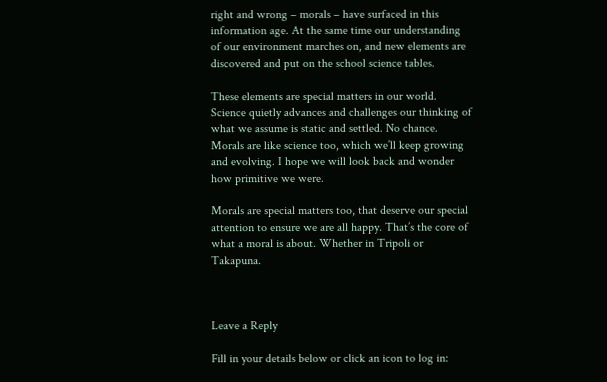right and wrong – morals – have surfaced in this information age. At the same time our understanding of our environment marches on, and new elements are discovered and put on the school science tables.

These elements are special matters in our world. Science quietly advances and challenges our thinking of what we assume is static and settled. No chance. Morals are like science too, which we’ll keep growing and evolving. I hope we will look back and wonder how primitive we were.

Morals are special matters too, that deserve our special attention to ensure we are all happy. That’s the core of what a moral is about. Whether in Tripoli or Takapuna.



Leave a Reply

Fill in your details below or click an icon to log in: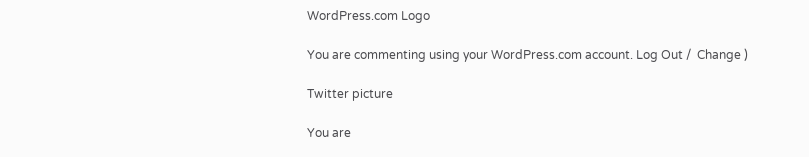WordPress.com Logo

You are commenting using your WordPress.com account. Log Out /  Change )

Twitter picture

You are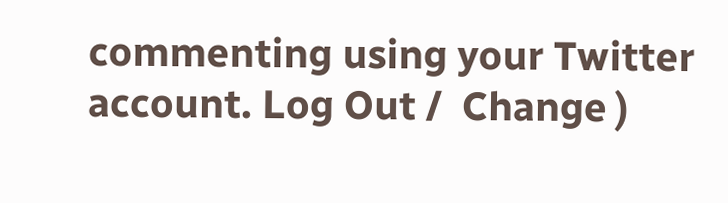commenting using your Twitter account. Log Out /  Change )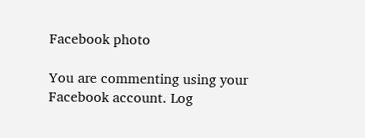Facebook photo

You are commenting using your Facebook account. Log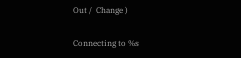Out /  Change )

Connecting to %s